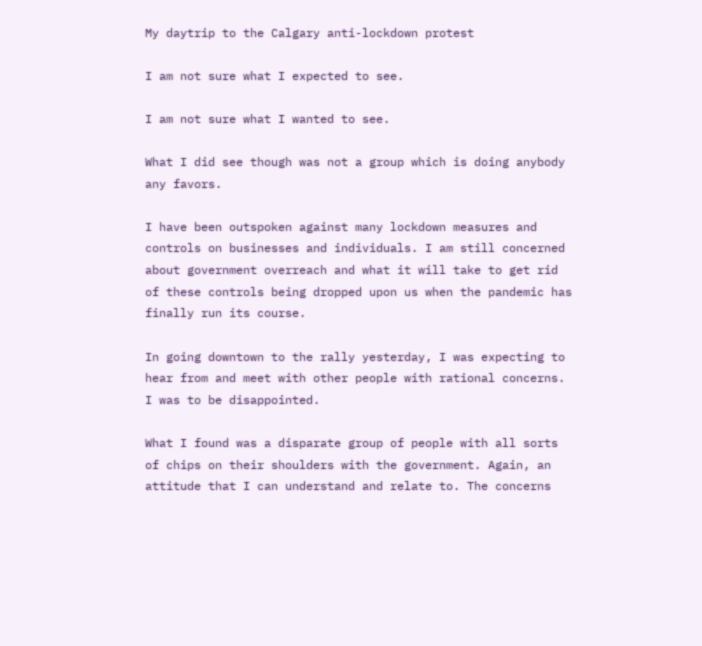My daytrip to the Calgary anti-lockdown protest

I am not sure what I expected to see.

I am not sure what I wanted to see.

What I did see though was not a group which is doing anybody any favors.

I have been outspoken against many lockdown measures and controls on businesses and individuals. I am still concerned about government overreach and what it will take to get rid of these controls being dropped upon us when the pandemic has finally run its course.

In going downtown to the rally yesterday, I was expecting to hear from and meet with other people with rational concerns. I was to be disappointed.

What I found was a disparate group of people with all sorts of chips on their shoulders with the government. Again, an attitude that I can understand and relate to. The concerns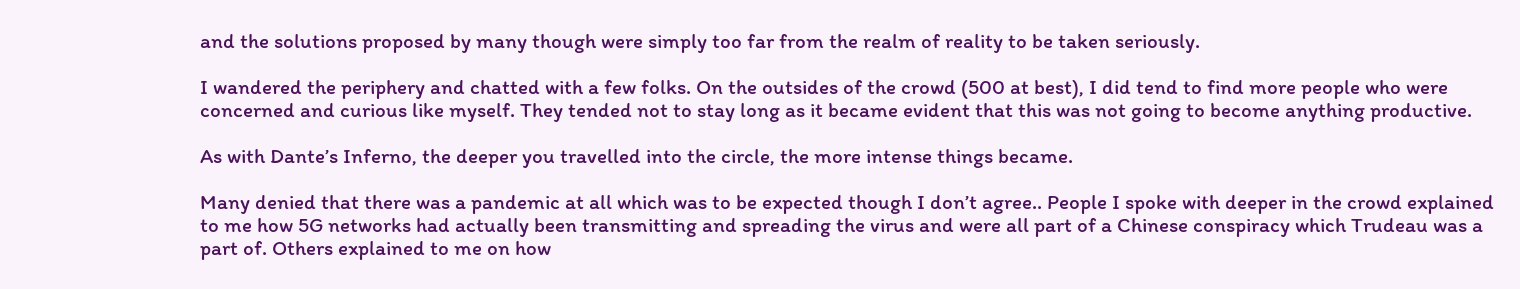and the solutions proposed by many though were simply too far from the realm of reality to be taken seriously.

I wandered the periphery and chatted with a few folks. On the outsides of the crowd (500 at best), I did tend to find more people who were concerned and curious like myself. They tended not to stay long as it became evident that this was not going to become anything productive.

As with Dante’s Inferno, the deeper you travelled into the circle, the more intense things became.

Many denied that there was a pandemic at all which was to be expected though I don’t agree.. People I spoke with deeper in the crowd explained to me how 5G networks had actually been transmitting and spreading the virus and were all part of a Chinese conspiracy which Trudeau was a part of. Others explained to me on how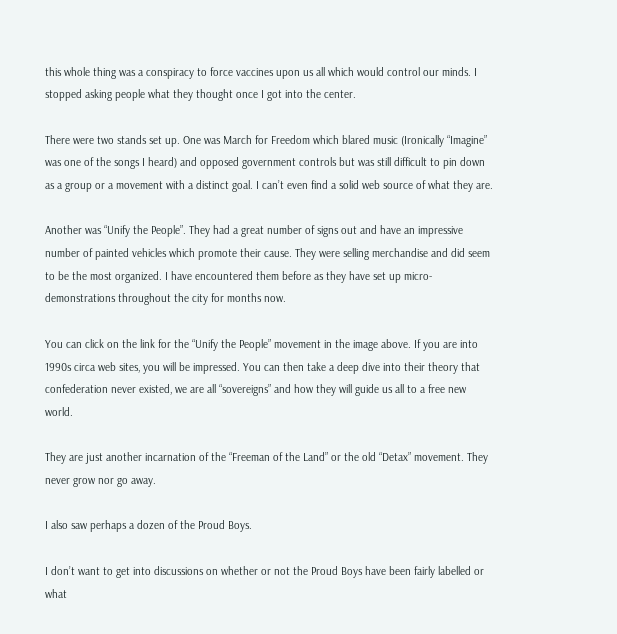this whole thing was a conspiracy to force vaccines upon us all which would control our minds. I stopped asking people what they thought once I got into the center.

There were two stands set up. One was March for Freedom which blared music (Ironically “Imagine” was one of the songs I heard) and opposed government controls but was still difficult to pin down as a group or a movement with a distinct goal. I can’t even find a solid web source of what they are.

Another was “Unify the People”. They had a great number of signs out and have an impressive number of painted vehicles which promote their cause. They were selling merchandise and did seem to be the most organized. I have encountered them before as they have set up micro-demonstrations throughout the city for months now.

You can click on the link for the “Unify the People” movement in the image above. If you are into 1990s circa web sites, you will be impressed. You can then take a deep dive into their theory that confederation never existed, we are all “sovereigns” and how they will guide us all to a free new world.

They are just another incarnation of the “Freeman of the Land” or the old “Detax” movement. They never grow nor go away.

I also saw perhaps a dozen of the Proud Boys.

I don’t want to get into discussions on whether or not the Proud Boys have been fairly labelled or what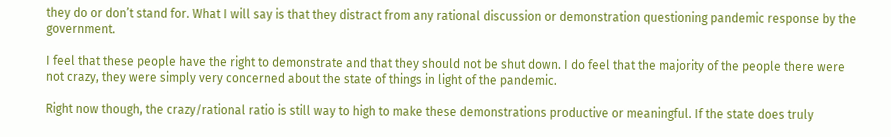they do or don’t stand for. What I will say is that they distract from any rational discussion or demonstration questioning pandemic response by the government.

I feel that these people have the right to demonstrate and that they should not be shut down. I do feel that the majority of the people there were not crazy, they were simply very concerned about the state of things in light of the pandemic.

Right now though, the crazy/rational ratio is still way to high to make these demonstrations productive or meaningful. If the state does truly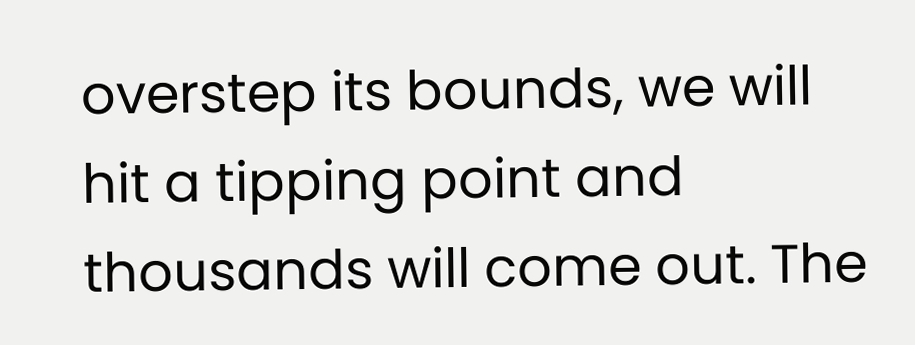overstep its bounds, we will hit a tipping point and thousands will come out. The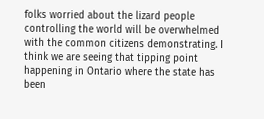folks worried about the lizard people controlling the world will be overwhelmed with the common citizens demonstrating. I think we are seeing that tipping point happening in Ontario where the state has been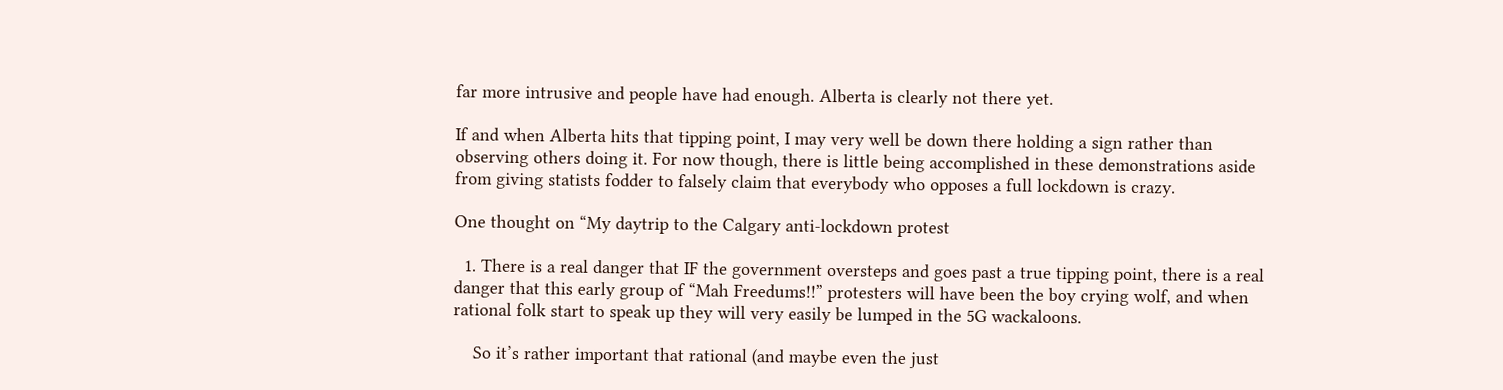far more intrusive and people have had enough. Alberta is clearly not there yet.

If and when Alberta hits that tipping point, I may very well be down there holding a sign rather than observing others doing it. For now though, there is little being accomplished in these demonstrations aside from giving statists fodder to falsely claim that everybody who opposes a full lockdown is crazy.

One thought on “My daytrip to the Calgary anti-lockdown protest

  1. There is a real danger that IF the government oversteps and goes past a true tipping point, there is a real danger that this early group of “Mah Freedums!!” protesters will have been the boy crying wolf, and when rational folk start to speak up they will very easily be lumped in the 5G wackaloons.

    So it’s rather important that rational (and maybe even the just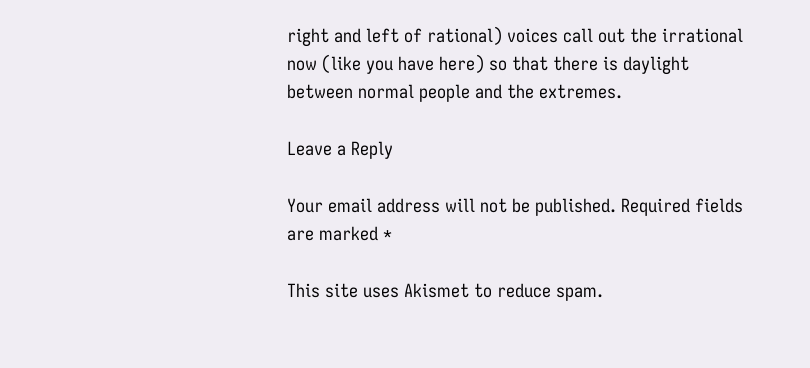right and left of rational) voices call out the irrational now (like you have here) so that there is daylight between normal people and the extremes.

Leave a Reply

Your email address will not be published. Required fields are marked *

This site uses Akismet to reduce spam.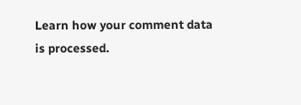Learn how your comment data is processed.